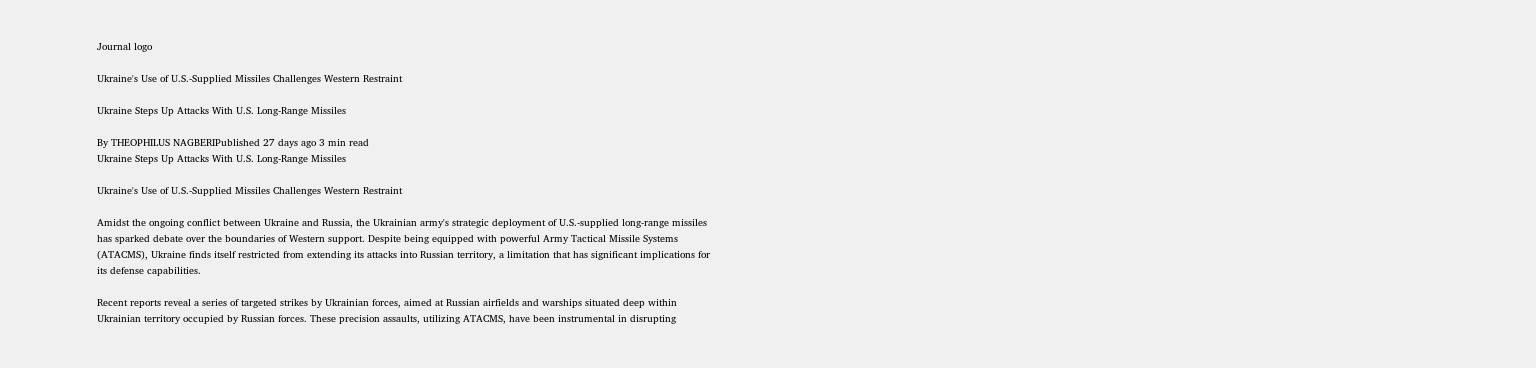Journal logo

Ukraine's Use of U.S.-Supplied Missiles Challenges Western Restraint

Ukraine Steps Up Attacks With U.S. Long-Range Missiles

By THEOPHILUS NAGBERIPublished 27 days ago 3 min read
Ukraine Steps Up Attacks With U.S. Long-Range Missiles

Ukraine's Use of U.S.-Supplied Missiles Challenges Western Restraint

Amidst the ongoing conflict between Ukraine and Russia, the Ukrainian army's strategic deployment of U.S.-supplied long-range missiles has sparked debate over the boundaries of Western support. Despite being equipped with powerful Army Tactical Missile Systems (ATACMS), Ukraine finds itself restricted from extending its attacks into Russian territory, a limitation that has significant implications for its defense capabilities.

Recent reports reveal a series of targeted strikes by Ukrainian forces, aimed at Russian airfields and warships situated deep within Ukrainian territory occupied by Russian forces. These precision assaults, utilizing ATACMS, have been instrumental in disrupting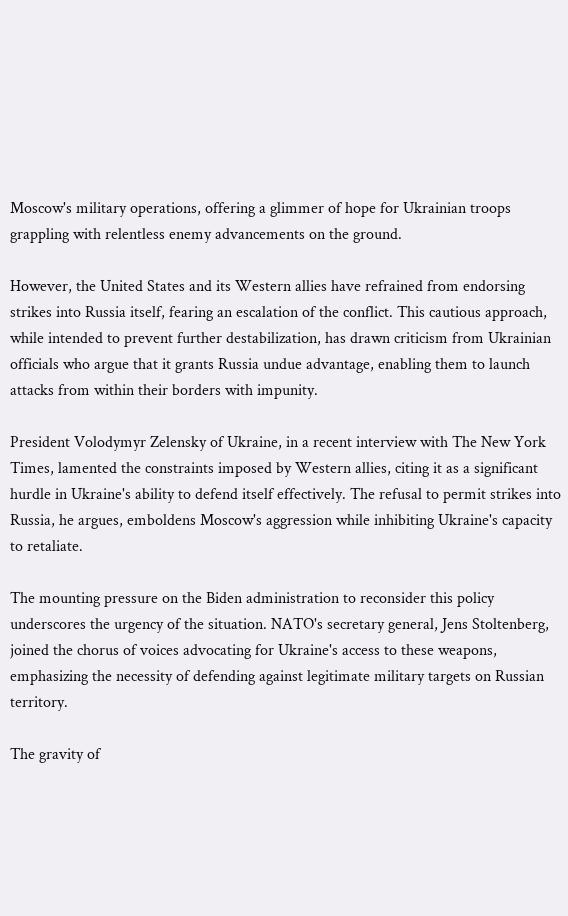Moscow's military operations, offering a glimmer of hope for Ukrainian troops grappling with relentless enemy advancements on the ground.

However, the United States and its Western allies have refrained from endorsing strikes into Russia itself, fearing an escalation of the conflict. This cautious approach, while intended to prevent further destabilization, has drawn criticism from Ukrainian officials who argue that it grants Russia undue advantage, enabling them to launch attacks from within their borders with impunity.

President Volodymyr Zelensky of Ukraine, in a recent interview with The New York Times, lamented the constraints imposed by Western allies, citing it as a significant hurdle in Ukraine's ability to defend itself effectively. The refusal to permit strikes into Russia, he argues, emboldens Moscow's aggression while inhibiting Ukraine's capacity to retaliate.

The mounting pressure on the Biden administration to reconsider this policy underscores the urgency of the situation. NATO's secretary general, Jens Stoltenberg, joined the chorus of voices advocating for Ukraine's access to these weapons, emphasizing the necessity of defending against legitimate military targets on Russian territory.

The gravity of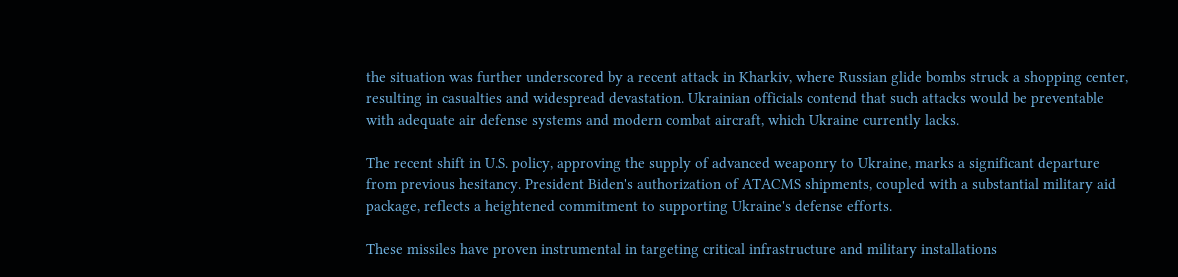the situation was further underscored by a recent attack in Kharkiv, where Russian glide bombs struck a shopping center, resulting in casualties and widespread devastation. Ukrainian officials contend that such attacks would be preventable with adequate air defense systems and modern combat aircraft, which Ukraine currently lacks.

The recent shift in U.S. policy, approving the supply of advanced weaponry to Ukraine, marks a significant departure from previous hesitancy. President Biden's authorization of ATACMS shipments, coupled with a substantial military aid package, reflects a heightened commitment to supporting Ukraine's defense efforts.

These missiles have proven instrumental in targeting critical infrastructure and military installations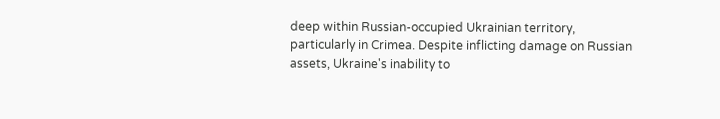deep within Russian-occupied Ukrainian territory, particularly in Crimea. Despite inflicting damage on Russian assets, Ukraine's inability to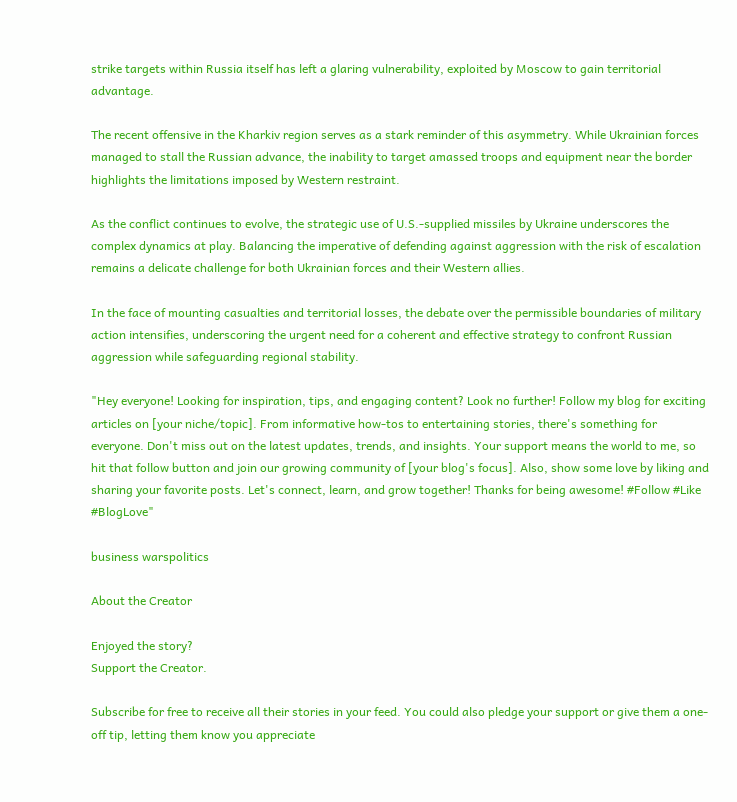strike targets within Russia itself has left a glaring vulnerability, exploited by Moscow to gain territorial advantage.

The recent offensive in the Kharkiv region serves as a stark reminder of this asymmetry. While Ukrainian forces managed to stall the Russian advance, the inability to target amassed troops and equipment near the border highlights the limitations imposed by Western restraint.

As the conflict continues to evolve, the strategic use of U.S.-supplied missiles by Ukraine underscores the complex dynamics at play. Balancing the imperative of defending against aggression with the risk of escalation remains a delicate challenge for both Ukrainian forces and their Western allies.

In the face of mounting casualties and territorial losses, the debate over the permissible boundaries of military action intensifies, underscoring the urgent need for a coherent and effective strategy to confront Russian aggression while safeguarding regional stability.

"Hey everyone! Looking for inspiration, tips, and engaging content? Look no further! Follow my blog for exciting articles on [your niche/topic]. From informative how-tos to entertaining stories, there's something for everyone. Don't miss out on the latest updates, trends, and insights. Your support means the world to me, so hit that follow button and join our growing community of [your blog's focus]. Also, show some love by liking and sharing your favorite posts. Let's connect, learn, and grow together! Thanks for being awesome! #Follow #Like #BlogLove"

business warspolitics

About the Creator

Enjoyed the story?
Support the Creator.

Subscribe for free to receive all their stories in your feed. You could also pledge your support or give them a one-off tip, letting them know you appreciate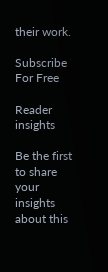their work.

Subscribe For Free

Reader insights

Be the first to share your insights about this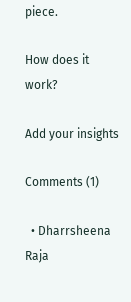piece.

How does it work?

Add your insights

Comments (1)

  • Dharrsheena Raja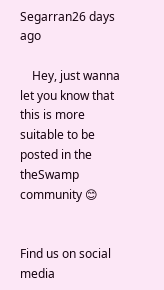Segarran26 days ago

    Hey, just wanna let you know that this is more suitable to be posted in the theSwamp community 😊


Find us on social media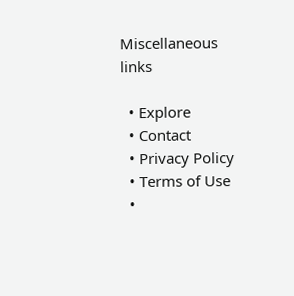Miscellaneous links

  • Explore
  • Contact
  • Privacy Policy
  • Terms of Use
  •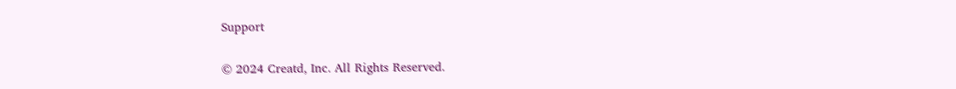Support

© 2024 Creatd, Inc. All Rights Reserved.